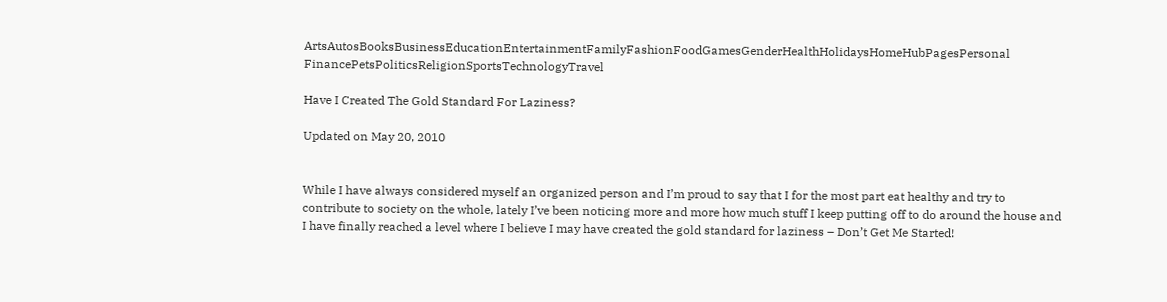ArtsAutosBooksBusinessEducationEntertainmentFamilyFashionFoodGamesGenderHealthHolidaysHomeHubPagesPersonal FinancePetsPoliticsReligionSportsTechnologyTravel

Have I Created The Gold Standard For Laziness?

Updated on May 20, 2010


While I have always considered myself an organized person and I’m proud to say that I for the most part eat healthy and try to contribute to society on the whole, lately I’ve been noticing more and more how much stuff I keep putting off to do around the house and I have finally reached a level where I believe I may have created the gold standard for laziness – Don’t Get Me Started!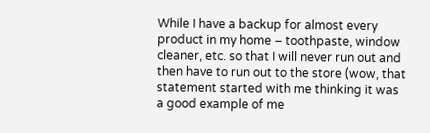While I have a backup for almost every product in my home – toothpaste, window cleaner, etc. so that I will never run out and then have to run out to the store (wow, that statement started with me thinking it was a good example of me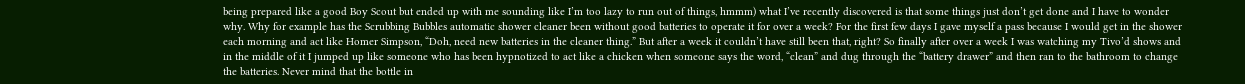being prepared like a good Boy Scout but ended up with me sounding like I’m too lazy to run out of things, hmmm) what I’ve recently discovered is that some things just don’t get done and I have to wonder why. Why for example has the Scrubbing Bubbles automatic shower cleaner been without good batteries to operate it for over a week? For the first few days I gave myself a pass because I would get in the shower each morning and act like Homer Simpson, “Doh, need new batteries in the cleaner thing.” But after a week it couldn’t have still been that, right? So finally after over a week I was watching my Tivo’d shows and in the middle of it I jumped up like someone who has been hypnotized to act like a chicken when someone says the word, “clean” and dug through the “battery drawer” and then ran to the bathroom to change the batteries. Never mind that the bottle in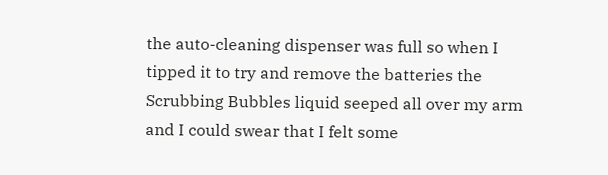the auto-cleaning dispenser was full so when I tipped it to try and remove the batteries the Scrubbing Bubbles liquid seeped all over my arm and I could swear that I felt some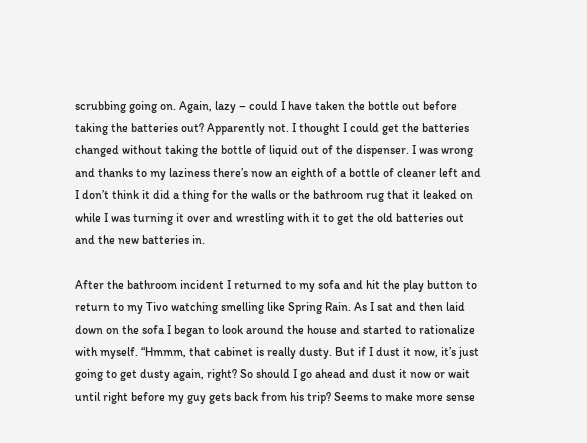scrubbing going on. Again, lazy – could I have taken the bottle out before taking the batteries out? Apparently not. I thought I could get the batteries changed without taking the bottle of liquid out of the dispenser. I was wrong and thanks to my laziness there’s now an eighth of a bottle of cleaner left and I don’t think it did a thing for the walls or the bathroom rug that it leaked on while I was turning it over and wrestling with it to get the old batteries out and the new batteries in.

After the bathroom incident I returned to my sofa and hit the play button to return to my Tivo watching smelling like Spring Rain. As I sat and then laid down on the sofa I began to look around the house and started to rationalize with myself. “Hmmm, that cabinet is really dusty. But if I dust it now, it’s just going to get dusty again, right? So should I go ahead and dust it now or wait until right before my guy gets back from his trip? Seems to make more sense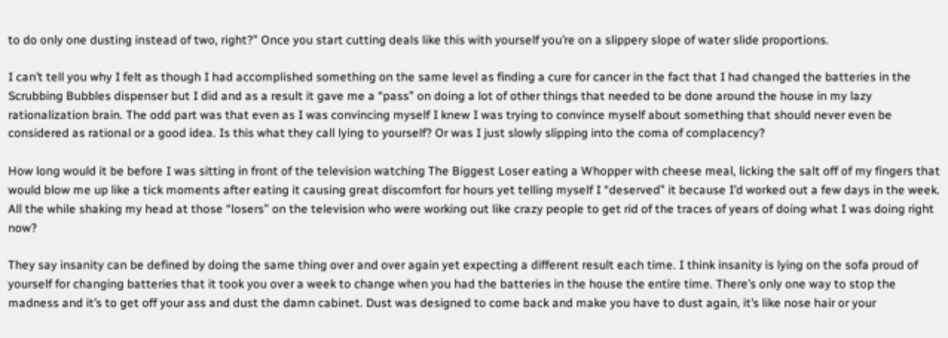to do only one dusting instead of two, right?” Once you start cutting deals like this with yourself you’re on a slippery slope of water slide proportions.

I can’t tell you why I felt as though I had accomplished something on the same level as finding a cure for cancer in the fact that I had changed the batteries in the Scrubbing Bubbles dispenser but I did and as a result it gave me a “pass” on doing a lot of other things that needed to be done around the house in my lazy rationalization brain. The odd part was that even as I was convincing myself I knew I was trying to convince myself about something that should never even be considered as rational or a good idea. Is this what they call lying to yourself? Or was I just slowly slipping into the coma of complacency?

How long would it be before I was sitting in front of the television watching The Biggest Loser eating a Whopper with cheese meal, licking the salt off of my fingers that would blow me up like a tick moments after eating it causing great discomfort for hours yet telling myself I “deserved” it because I’d worked out a few days in the week. All the while shaking my head at those “losers” on the television who were working out like crazy people to get rid of the traces of years of doing what I was doing right now?

They say insanity can be defined by doing the same thing over and over again yet expecting a different result each time. I think insanity is lying on the sofa proud of yourself for changing batteries that it took you over a week to change when you had the batteries in the house the entire time. There’s only one way to stop the madness and it’s to get off your ass and dust the damn cabinet. Dust was designed to come back and make you have to dust again, it’s like nose hair or your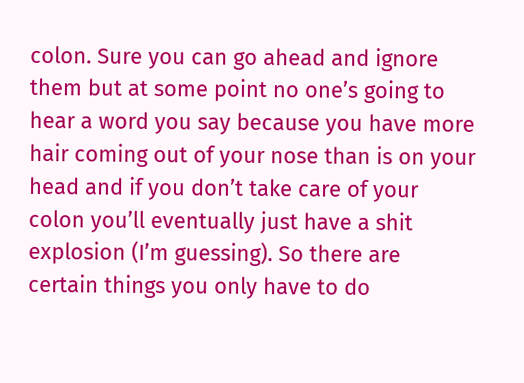colon. Sure you can go ahead and ignore them but at some point no one’s going to hear a word you say because you have more hair coming out of your nose than is on your head and if you don’t take care of your colon you’ll eventually just have a shit explosion (I’m guessing). So there are certain things you only have to do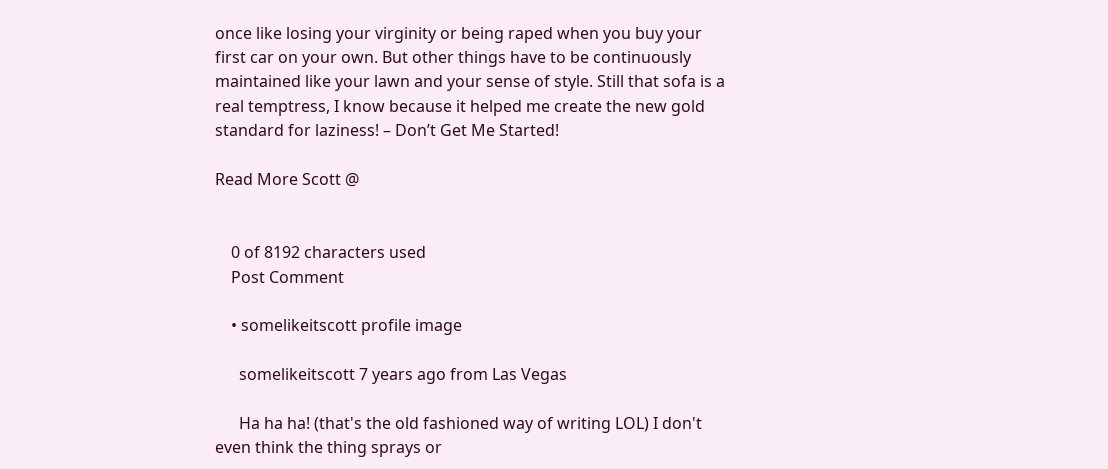once like losing your virginity or being raped when you buy your first car on your own. But other things have to be continuously maintained like your lawn and your sense of style. Still that sofa is a real temptress, I know because it helped me create the new gold standard for laziness! – Don’t Get Me Started!

Read More Scott @


    0 of 8192 characters used
    Post Comment

    • somelikeitscott profile image

      somelikeitscott 7 years ago from Las Vegas

      Ha ha ha! (that's the old fashioned way of writing LOL) I don't even think the thing sprays or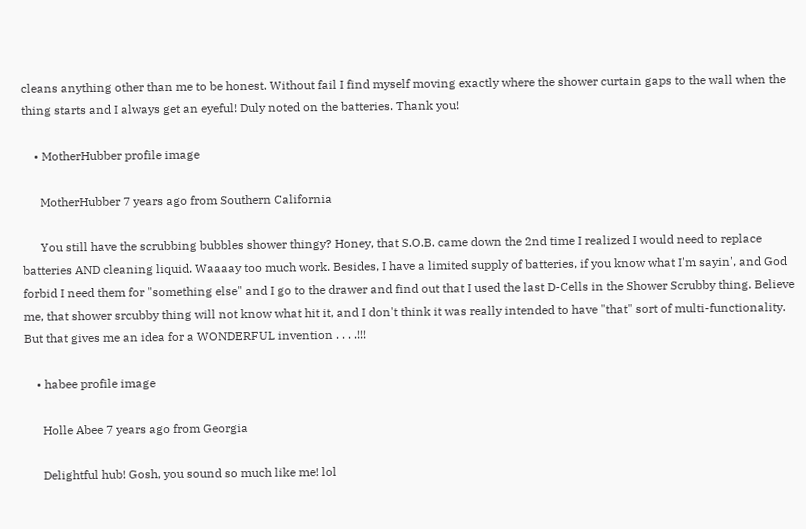cleans anything other than me to be honest. Without fail I find myself moving exactly where the shower curtain gaps to the wall when the thing starts and I always get an eyeful! Duly noted on the batteries. Thank you!

    • MotherHubber profile image

      MotherHubber 7 years ago from Southern California

      You still have the scrubbing bubbles shower thingy? Honey, that S.O.B. came down the 2nd time I realized I would need to replace batteries AND cleaning liquid. Waaaay too much work. Besides, I have a limited supply of batteries, if you know what I'm sayin', and God forbid I need them for "something else" and I go to the drawer and find out that I used the last D-Cells in the Shower Scrubby thing. Believe me, that shower srcubby thing will not know what hit it, and I don't think it was really intended to have "that" sort of multi-functionality. But that gives me an idea for a WONDERFUL invention . . . .!!!

    • habee profile image

      Holle Abee 7 years ago from Georgia

      Delightful hub! Gosh, you sound so much like me! lol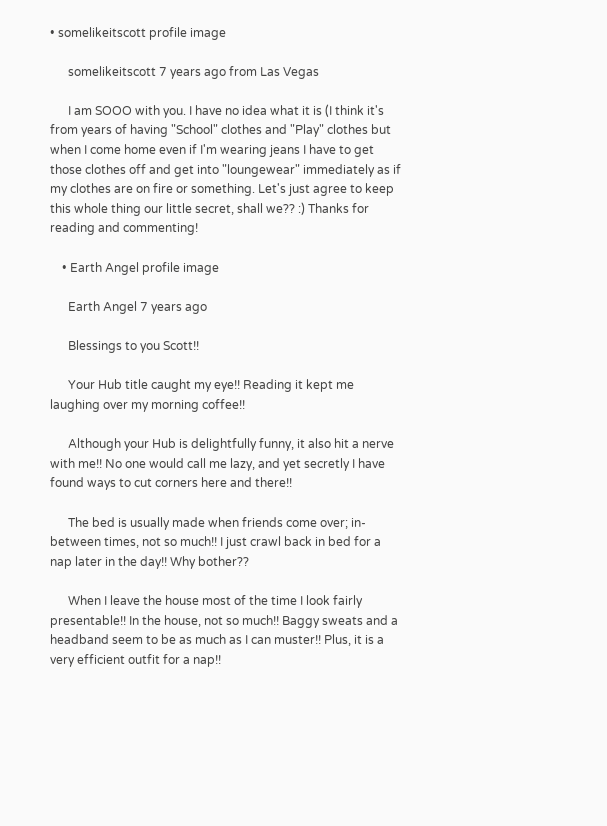• somelikeitscott profile image

      somelikeitscott 7 years ago from Las Vegas

      I am SOOO with you. I have no idea what it is (I think it's from years of having "School" clothes and "Play" clothes but when I come home even if I'm wearing jeans I have to get those clothes off and get into "loungewear" immediately as if my clothes are on fire or something. Let's just agree to keep this whole thing our little secret, shall we?? :) Thanks for reading and commenting!

    • Earth Angel profile image

      Earth Angel 7 years ago

      Blessings to you Scott!!

      Your Hub title caught my eye!! Reading it kept me laughing over my morning coffee!!

      Although your Hub is delightfully funny, it also hit a nerve with me!! No one would call me lazy, and yet secretly I have found ways to cut corners here and there!!

      The bed is usually made when friends come over; in-between times, not so much!! I just crawl back in bed for a nap later in the day!! Why bother??

      When I leave the house most of the time I look fairly presentable!! In the house, not so much!! Baggy sweats and a headband seem to be as much as I can muster!! Plus, it is a very efficient outfit for a nap!!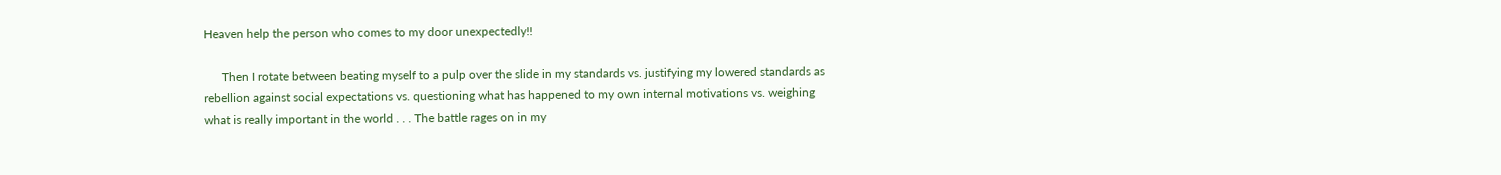Heaven help the person who comes to my door unexpectedly!!

      Then I rotate between beating myself to a pulp over the slide in my standards vs. justifying my lowered standards as rebellion against social expectations vs. questioning what has happened to my own internal motivations vs. weighing what is really important in the world . . . The battle rages on in my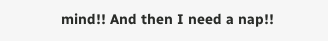mind!! And then I need a nap!!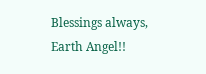Blessings always, Earth Angel!!